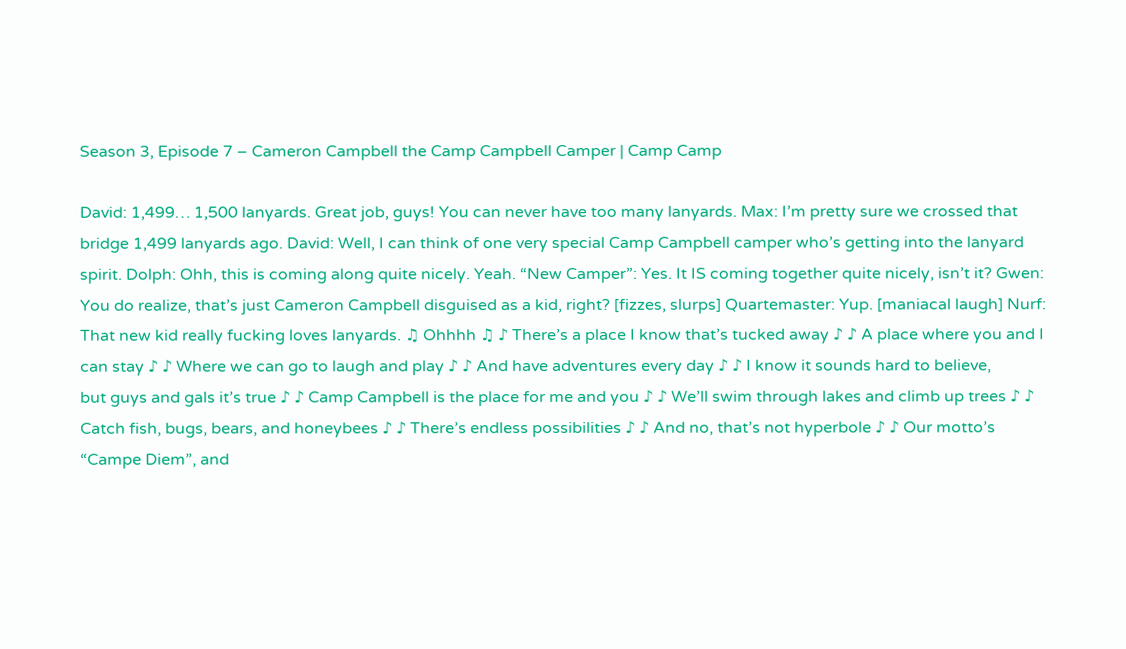Season 3, Episode 7 – Cameron Campbell the Camp Campbell Camper | Camp Camp

David: 1,499… 1,500 lanyards. Great job, guys! You can never have too many lanyards. Max: I’m pretty sure we crossed that bridge 1,499 lanyards ago. David: Well, I can think of one very special Camp Campbell camper who’s getting into the lanyard spirit. Dolph: Ohh, this is coming along quite nicely. Yeah. “New Camper”: Yes. It IS coming together quite nicely, isn’t it? Gwen: You do realize, that’s just Cameron Campbell disguised as a kid, right? [fizzes, slurps] Quartemaster: Yup. [maniacal laugh] Nurf: That new kid really fucking loves lanyards. ♫ Ohhhh ♫ ♪ There’s a place I know that’s tucked away ♪ ♪ A place where you and I can stay ♪ ♪ Where we can go to laugh and play ♪ ♪ And have adventures every day ♪ ♪ I know it sounds hard to believe,
but guys and gals it’s true ♪ ♪ Camp Campbell is the place for me and you ♪ ♪ We’ll swim through lakes and climb up trees ♪ ♪ Catch fish, bugs, bears, and honeybees ♪ ♪ There’s endless possibilities ♪ ♪ And no, that’s not hyperbole ♪ ♪ Our motto’s “Campe Diem”, and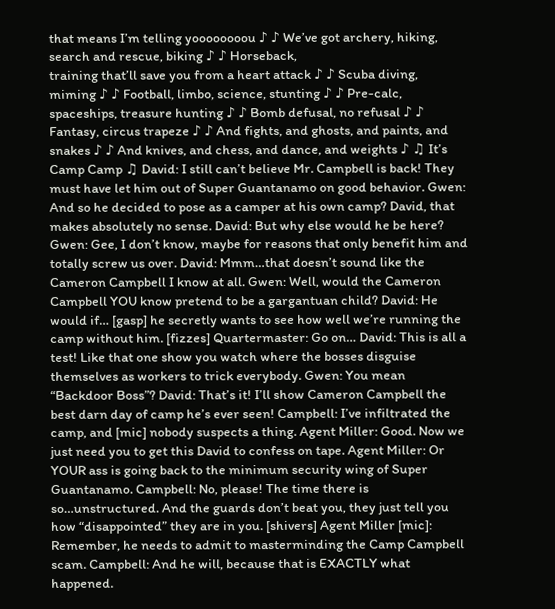that means I’m telling yoooooooou ♪ ♪ We’ve got archery, hiking, search and rescue, biking ♪ ♪ Horseback,
training that’ll save you from a heart attack ♪ ♪ Scuba diving, miming ♪ ♪ Football, limbo, science, stunting ♪ ♪ Pre-calc, spaceships, treasure hunting ♪ ♪ Bomb defusal, no refusal ♪ ♪ Fantasy, circus trapeze ♪ ♪ And fights, and ghosts, and paints, and snakes ♪ ♪ And knives, and chess, and dance, and weights ♪ ♫ It’s Camp Camp ♫ David: I still can’t believe Mr. Campbell is back! They must have let him out of Super Guantanamo on good behavior. Gwen: And so he decided to pose as a camper at his own camp? David, that makes absolutely no sense. David: But why else would he be here? Gwen: Gee, I don’t know, maybe for reasons that only benefit him and totally screw us over. David: Mmm…that doesn’t sound like the Cameron Campbell I know at all. Gwen: Well, would the Cameron Campbell YOU know pretend to be a gargantuan child? David: He would if… [gasp] he secretly wants to see how well we’re running the camp without him. [fizzes] Quartermaster: Go on… David: This is all a test! Like that one show you watch where the bosses disguise themselves as workers to trick everybody. Gwen: You mean “Backdoor Boss”? David: That’s it! I’ll show Cameron Campbell the best darn day of camp he’s ever seen! Campbell: I’ve infiltrated the camp, and [mic] nobody suspects a thing. Agent Miller: Good. Now we just need you to get this David to confess on tape. Agent Miller: Or YOUR ass is going back to the minimum security wing of Super Guantanamo. Campbell: No, please! The time there is so…unstructured. And the guards don’t beat you, they just tell you how “disappointed” they are in you. [shivers] Agent Miller [mic]: Remember, he needs to admit to masterminding the Camp Campbell scam. Campbell: And he will, because that is EXACTLY what happened.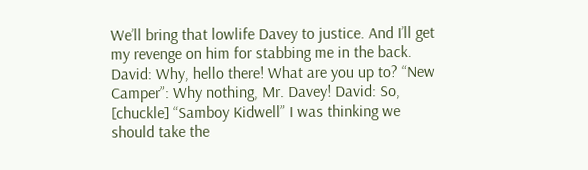We’ll bring that lowlife Davey to justice. And I’ll get my revenge on him for stabbing me in the back. David: Why, hello there! What are you up to? “New Camper”: Why nothing, Mr. Davey! David: So, [chuckle] “Samboy Kidwell” I was thinking we should take the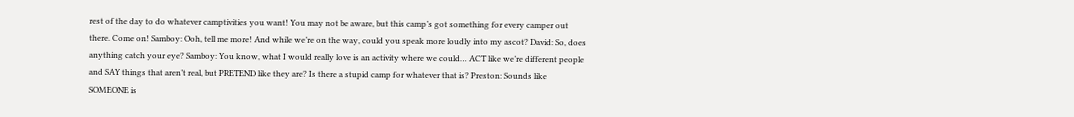rest of the day to do whatever camptivities you want! You may not be aware, but this camp’s got something for every camper out there. Come on! Samboy: Ooh, tell me more! And while we’re on the way, could you speak more loudly into my ascot? David: So, does anything catch your eye? Samboy: You know, what I would really love is an activity where we could… ACT like we’re different people and SAY things that aren’t real, but PRETEND like they are? Is there a stupid camp for whatever that is? Preston: Sounds like SOMEONE is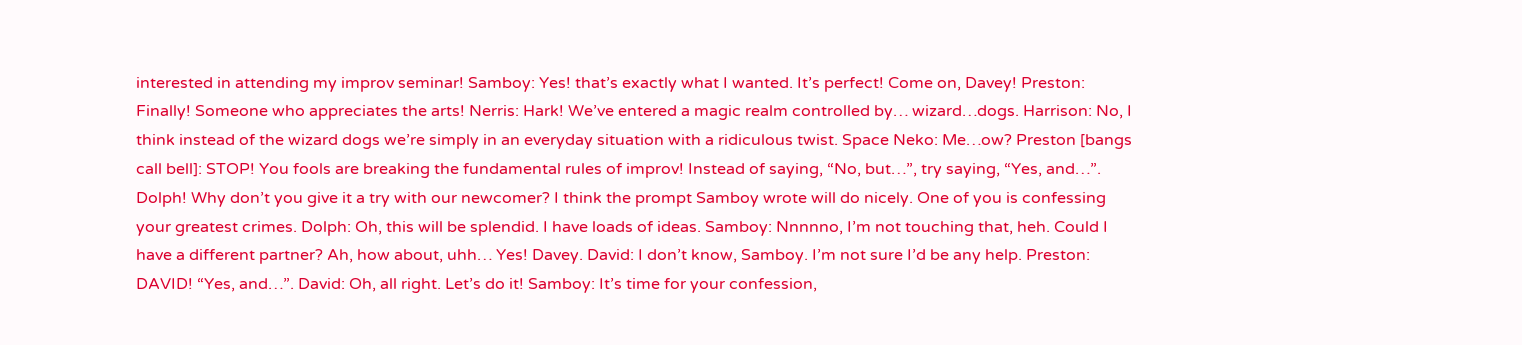interested in attending my improv seminar! Samboy: Yes! that’s exactly what I wanted. It’s perfect! Come on, Davey! Preston: Finally! Someone who appreciates the arts! Nerris: Hark! We’ve entered a magic realm controlled by… wizard…dogs. Harrison: No, I think instead of the wizard dogs we’re simply in an everyday situation with a ridiculous twist. Space Neko: Me…ow? Preston [bangs call bell]: STOP! You fools are breaking the fundamental rules of improv! Instead of saying, “No, but…”, try saying, “Yes, and…”. Dolph! Why don’t you give it a try with our newcomer? I think the prompt Samboy wrote will do nicely. One of you is confessing your greatest crimes. Dolph: Oh, this will be splendid. I have loads of ideas. Samboy: Nnnnno, I’m not touching that, heh. Could I have a different partner? Ah, how about, uhh… Yes! Davey. David: I don’t know, Samboy. I’m not sure I’d be any help. Preston: DAVID! “Yes, and…”. David: Oh, all right. Let’s do it! Samboy: It’s time for your confession,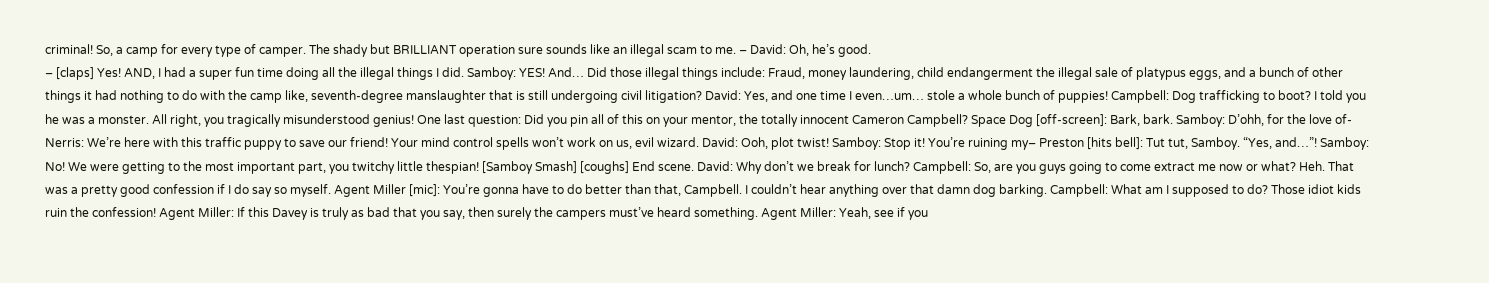criminal! So, a camp for every type of camper. The shady but BRILLIANT operation sure sounds like an illegal scam to me. – David: Oh, he’s good.
– [claps] Yes! AND, I had a super fun time doing all the illegal things I did. Samboy: YES! And… Did those illegal things include: Fraud, money laundering, child endangerment the illegal sale of platypus eggs, and a bunch of other things it had nothing to do with the camp like, seventh-degree manslaughter that is still undergoing civil litigation? David: Yes, and one time I even…um… stole a whole bunch of puppies! Campbell: Dog trafficking to boot? I told you he was a monster. All right, you tragically misunderstood genius! One last question: Did you pin all of this on your mentor, the totally innocent Cameron Campbell? Space Dog [off-screen]: Bark, bark. Samboy: D’ohh, for the love of- Nerris: We’re here with this traffic puppy to save our friend! Your mind control spells won’t work on us, evil wizard. David: Ooh, plot twist! Samboy: Stop it! You’re ruining my– Preston [hits bell]: Tut tut, Samboy. “Yes, and…”! Samboy: No! We were getting to the most important part, you twitchy little thespian! [Samboy Smash] [coughs] End scene. David: Why don’t we break for lunch? Campbell: So, are you guys going to come extract me now or what? Heh. That was a pretty good confession if I do say so myself. Agent Miller [mic]: You’re gonna have to do better than that, Campbell. I couldn’t hear anything over that damn dog barking. Campbell: What am I supposed to do? Those idiot kids ruin the confession! Agent Miller: If this Davey is truly as bad that you say, then surely the campers must’ve heard something. Agent Miller: Yeah, see if you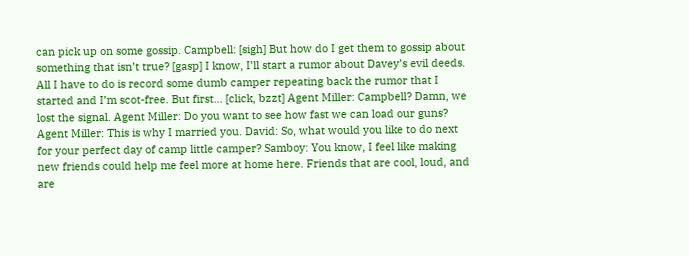can pick up on some gossip. Campbell: [sigh] But how do I get them to gossip about something that isn’t true? [gasp] I know, I’ll start a rumor about Davey’s evil deeds. All I have to do is record some dumb camper repeating back the rumor that I started and I’m scot-free. But first… [click, bzzt] Agent Miller: Campbell? Damn, we lost the signal. Agent Miller: Do you want to see how fast we can load our guns? Agent Miller: This is why I married you. David: So, what would you like to do next for your perfect day of camp little camper? Samboy: You know, I feel like making new friends could help me feel more at home here. Friends that are cool, loud, and are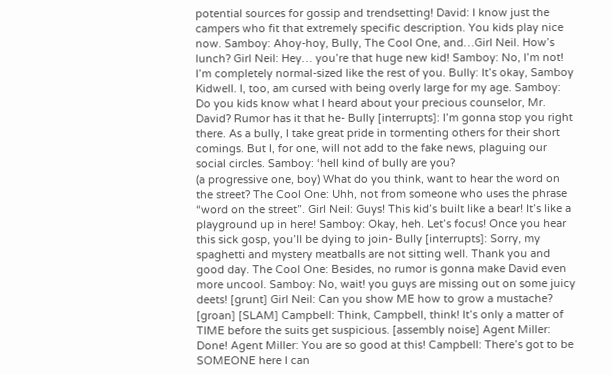potential sources for gossip and trendsetting! David: I know just the campers who fit that extremely specific description. You kids play nice now. Samboy: Ahoy-hoy, Bully, The Cool One, and…Girl Neil. How’s lunch? Girl Neil: Hey… you’re that huge new kid! Samboy: No, I’m not! I’m completely normal-sized like the rest of you. Bully: It’s okay, Samboy Kidwell. I, too, am cursed with being overly large for my age. Samboy: Do you kids know what I heard about your precious counselor, Mr. David? Rumor has it that he- Bully [interrupts]: I’m gonna stop you right there. As a bully, I take great pride in tormenting others for their short comings. But I, for one, will not add to the fake news, plaguing our social circles. Samboy: ‘hell kind of bully are you?
(a progressive one, boy) What do you think, want to hear the word on the street? The Cool One: Uhh, not from someone who uses the phrase “word on the street”. Girl Neil: Guys! This kid’s built like a bear! It’s like a playground up in here! Samboy: Okay, heh. Let’s focus! Once you hear this sick gosp, you’ll be dying to join- Bully [interrupts]: Sorry, my spaghetti and mystery meatballs are not sitting well. Thank you and good day. The Cool One: Besides, no rumor is gonna make David even more uncool. Samboy: No, wait! you guys are missing out on some juicy deets! [grunt] Girl Neil: Can you show ME how to grow a mustache? [groan] [SLAM] Campbell: Think, Campbell, think! It’s only a matter of TIME before the suits get suspicious. [assembly noise] Agent Miller: Done! Agent Miller: You are so good at this! Campbell: There’s got to be SOMEONE here I can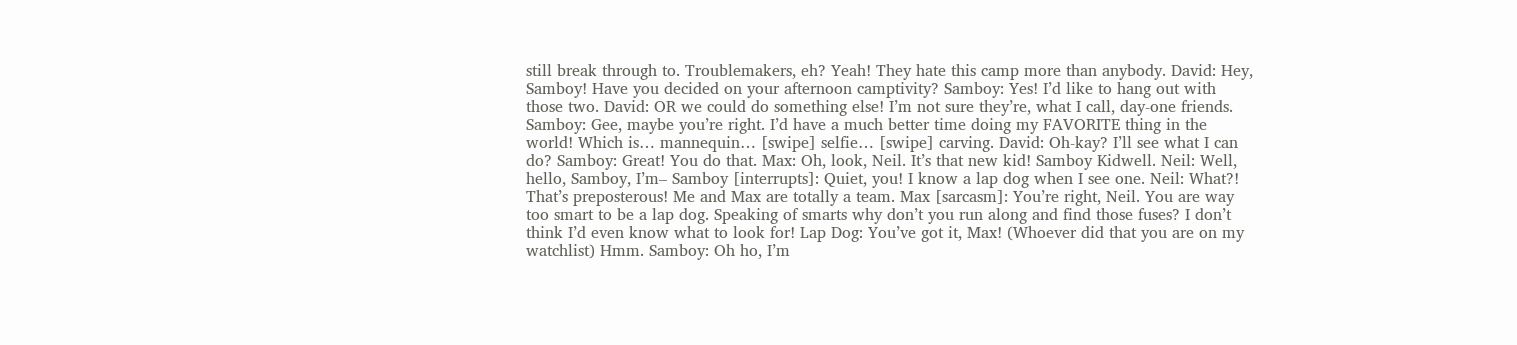still break through to. Troublemakers, eh? Yeah! They hate this camp more than anybody. David: Hey, Samboy! Have you decided on your afternoon camptivity? Samboy: Yes! I’d like to hang out with those two. David: OR we could do something else! I’m not sure they’re, what I call, day-one friends. Samboy: Gee, maybe you’re right. I’d have a much better time doing my FAVORITE thing in the world! Which is… mannequin… [swipe] selfie… [swipe] carving. David: Oh-kay? I’ll see what I can do? Samboy: Great! You do that. Max: Oh, look, Neil. It’s that new kid! Samboy Kidwell. Neil: Well, hello, Samboy, I’m– Samboy [interrupts]: Quiet, you! I know a lap dog when I see one. Neil: What?! That’s preposterous! Me and Max are totally a team. Max [sarcasm]: You’re right, Neil. You are way too smart to be a lap dog. Speaking of smarts why don’t you run along and find those fuses? I don’t think I’d even know what to look for! Lap Dog: You’ve got it, Max! (Whoever did that you are on my watchlist) Hmm. Samboy: Oh ho, I’m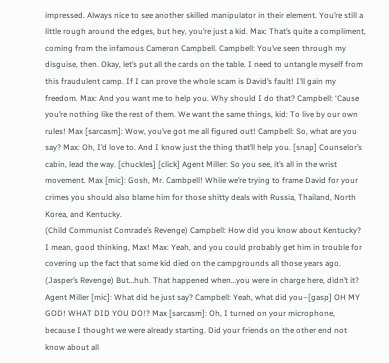impressed. Always nice to see another skilled manipulator in their element. You’re still a little rough around the edges, but hey, you’re just a kid. Max: That’s quite a compliment, coming from the infamous Cameron Campbell. Campbell: You’ve seen through my disguise, then. Okay, let’s put all the cards on the table. I need to untangle myself from this fraudulent camp. If I can prove the whole scam is David’s fault! I’ll gain my freedom. Max: And you want me to help you. Why should I do that? Campbell: ‘Cause you’re nothing like the rest of them. We want the same things, kid: To live by our own rules! Max [sarcasm]: Wow, you’ve got me all figured out! Campbell: So, what are you say? Max: Oh, I’d love to. And I know just the thing that’ll help you. [snap] Counselor’s cabin, lead the way. [chuckles] [click] Agent Miller: So you see, it’s all in the wrist movement. Max [mic]: Gosh, Mr. Cambpell! While we’re trying to frame David for your crimes you should also blame him for those shitty deals with Russia, Thailand, North Korea, and Kentucky.
(Child Communist Comrade’s Revenge) Campbell: How did you know about Kentucky? I mean, good thinking, Max! Max: Yeah, and you could probably get him in trouble for covering up the fact that some kid died on the campgrounds all those years ago.
(Jasper’s Revenge) But…huh. That happened when…you were in charge here, didn’t it? Agent Miller [mic]: What did he just say? Campbell: Yeah, what did you–[gasp] OH MY GOD! WHAT DID YOU DO!? Max [sarcasm]: Oh, I turned on your microphone, because I thought we were already starting. Did your friends on the other end not know about all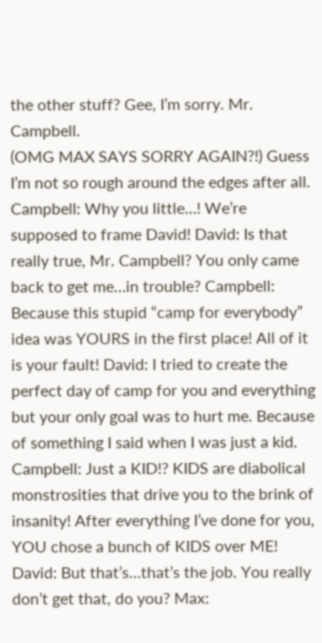the other stuff? Gee, I’m sorry. Mr. Campbell.
(OMG MAX SAYS SORRY AGAIN?!) Guess I’m not so rough around the edges after all. Campbell: Why you little…! We’re supposed to frame David! David: Is that really true, Mr. Campbell? You only came back to get me…in trouble? Campbell: Because this stupid “camp for everybody” idea was YOURS in the first place! All of it is your fault! David: I tried to create the perfect day of camp for you and everything but your only goal was to hurt me. Because of something I said when I was just a kid. Campbell: Just a KID!? KIDS are diabolical monstrosities that drive you to the brink of insanity! After everything I’ve done for you, YOU chose a bunch of KIDS over ME! David: But that’s…that’s the job. You really don’t get that, do you? Max: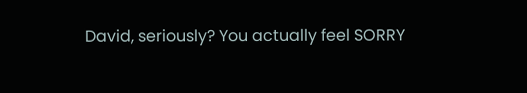David, seriously? You actually feel SORRY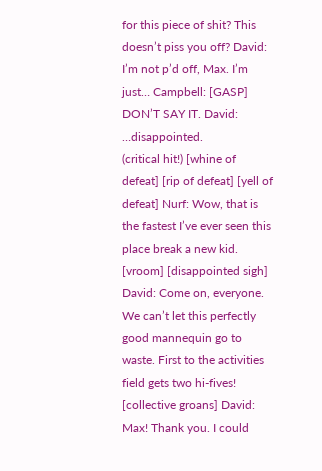for this piece of shit? This doesn’t piss you off? David: I’m not p’d off, Max. I’m just… Campbell: [GASP] DON’T SAY IT. David: …disappointed.
(critical hit!) [whine of defeat] [rip of defeat] [yell of defeat] Nurf: Wow, that is the fastest I’ve ever seen this place break a new kid. [vroom] [disappointed sigh] David: Come on, everyone. We can’t let this perfectly good mannequin go to waste. First to the activities field gets two hi-fives! [collective groans] David: Max! Thank you. I could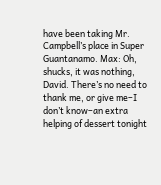have been taking Mr. Campbell’s place in Super Guantanamo. Max: Oh, shucks, it was nothing, David. There’s no need to thank me, or give me–I don’t know–an extra helping of dessert tonight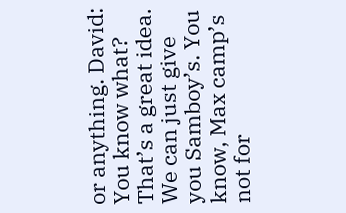or anything. David: You know what? That’s a great idea. We can just give you Samboy’s. You know, Max camp’s not for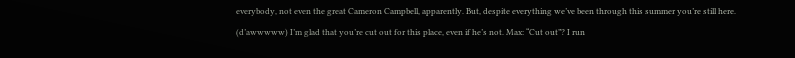everybody, not even the great Cameron Campbell, apparently. But, despite everything we’ve been through this summer you’re still here.
(d’awwwww) I’m glad that you’re cut out for this place, even if he’s not. Max: “Cut out”? I run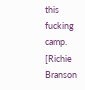this fucking camp. [Richie Branson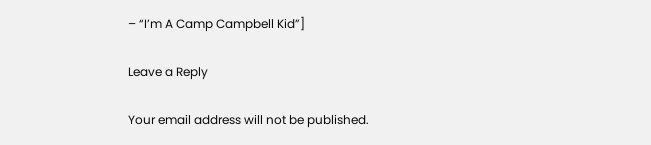– “I’m A Camp Campbell Kid”]

Leave a Reply

Your email address will not be published.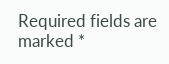Required fields are marked *